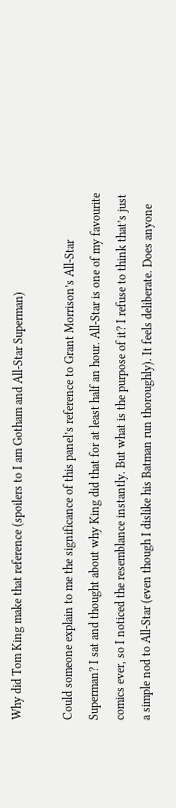Why did Tom King make that reference (spoilers to I am Gotham and All-Star Superman)

Could someone explain to me the significance of this panel’s reference to Grant Morrison’s All-Star Superman? I sat and thought about why King did that for at least half an hour. All-Star is one of my favourite comics ever, so I noticed the resemblance instantly. But what is the purpose of it? I refuse to think that’s just a simple nod to All-Star (even though I dislike his Batman run thoroughly). It feels deliberate. Does anyone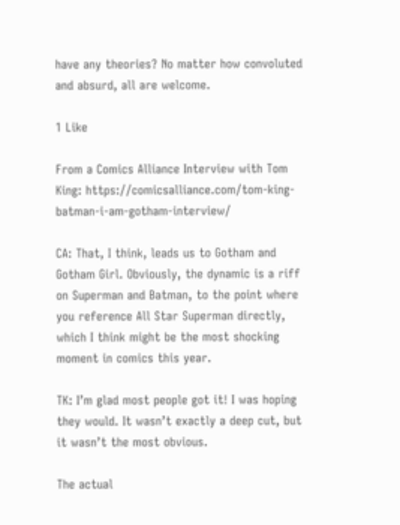have any theories? No matter how convoluted and absurd, all are welcome.

1 Like

From a Comics Alliance Interview with Tom King: https://comicsalliance.com/tom-king-batman-i-am-gotham-interview/

CA: That, I think, leads us to Gotham and Gotham Girl. Obviously, the dynamic is a riff on Superman and Batman, to the point where you reference All Star Superman directly, which I think might be the most shocking moment in comics this year.

TK: I’m glad most people got it! I was hoping they would. It wasn’t exactly a deep cut, but it wasn’t the most obvious.

The actual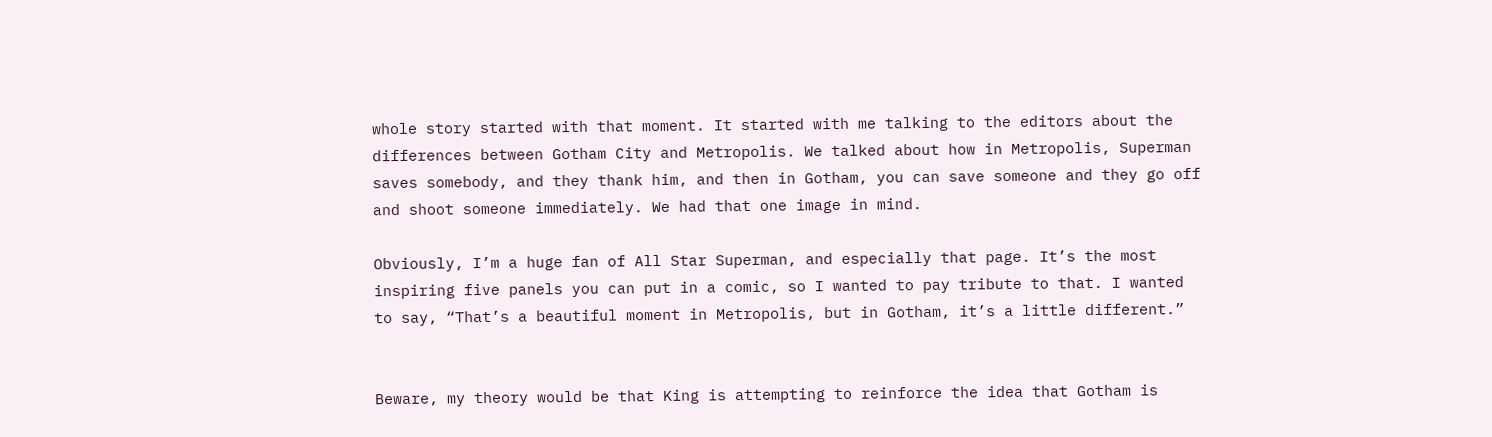whole story started with that moment. It started with me talking to the editors about the differences between Gotham City and Metropolis. We talked about how in Metropolis, Superman saves somebody, and they thank him, and then in Gotham, you can save someone and they go off and shoot someone immediately. We had that one image in mind.

Obviously, I’m a huge fan of All Star Superman, and especially that page. It’s the most inspiring five panels you can put in a comic, so I wanted to pay tribute to that. I wanted to say, “That’s a beautiful moment in Metropolis, but in Gotham, it’s a little different.”


Beware, my theory would be that King is attempting to reinforce the idea that Gotham is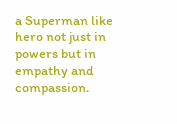a Superman like hero not just in powers but in empathy and compassion.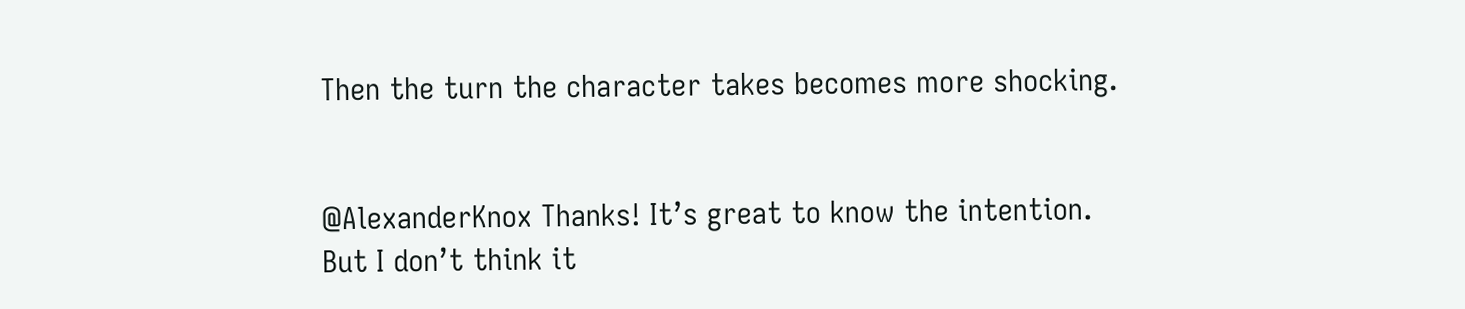Then the turn the character takes becomes more shocking.


@AlexanderKnox Thanks! It’s great to know the intention. But I don’t think it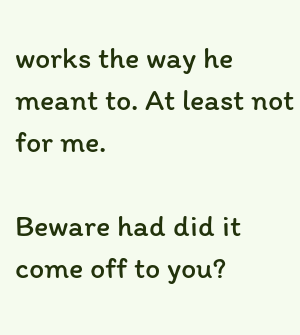works the way he meant to. At least not for me.

Beware had did it come off to you?